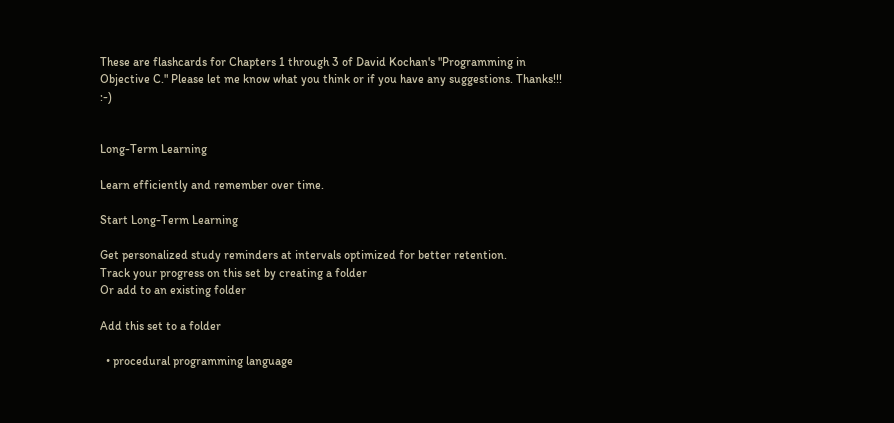These are flashcards for Chapters 1 through 3 of David Kochan's "Programming in Objective C." Please let me know what you think or if you have any suggestions. Thanks!!! :-)


Long-Term Learning

Learn efficiently and remember over time.

Start Long-Term Learning

Get personalized study reminders at intervals optimized for better retention.
Track your progress on this set by creating a folder
Or add to an existing folder

Add this set to a folder

  • procedural programming language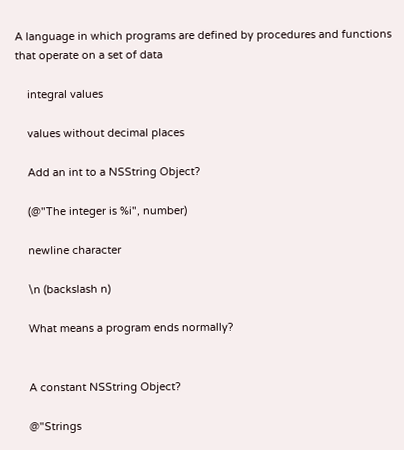A language in which programs are defined by procedures and functions that operate on a set of data

    integral values

    values without decimal places

    Add an int to a NSString Object?

    (@"The integer is %i", number)

    newline character

    \n (backslash n)

    What means a program ends normally?


    A constant NSString Object?

    @"Strings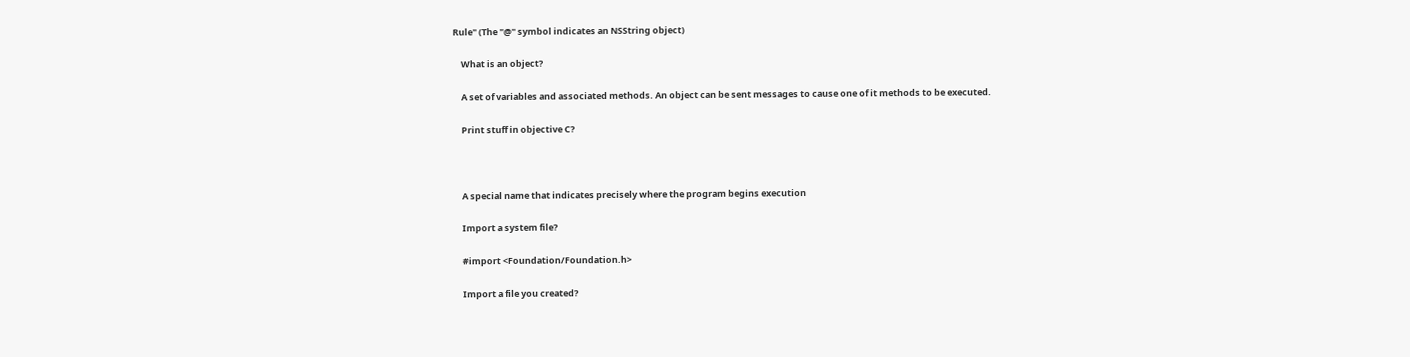Rule" (The "@" symbol indicates an NSString object)

    What is an object?

    A set of variables and associated methods. An object can be sent messages to cause one of it methods to be executed.

    Print stuff in objective C?



    A special name that indicates precisely where the program begins execution

    Import a system file?

    #import <Foundation/Foundation.h>

    Import a file you created?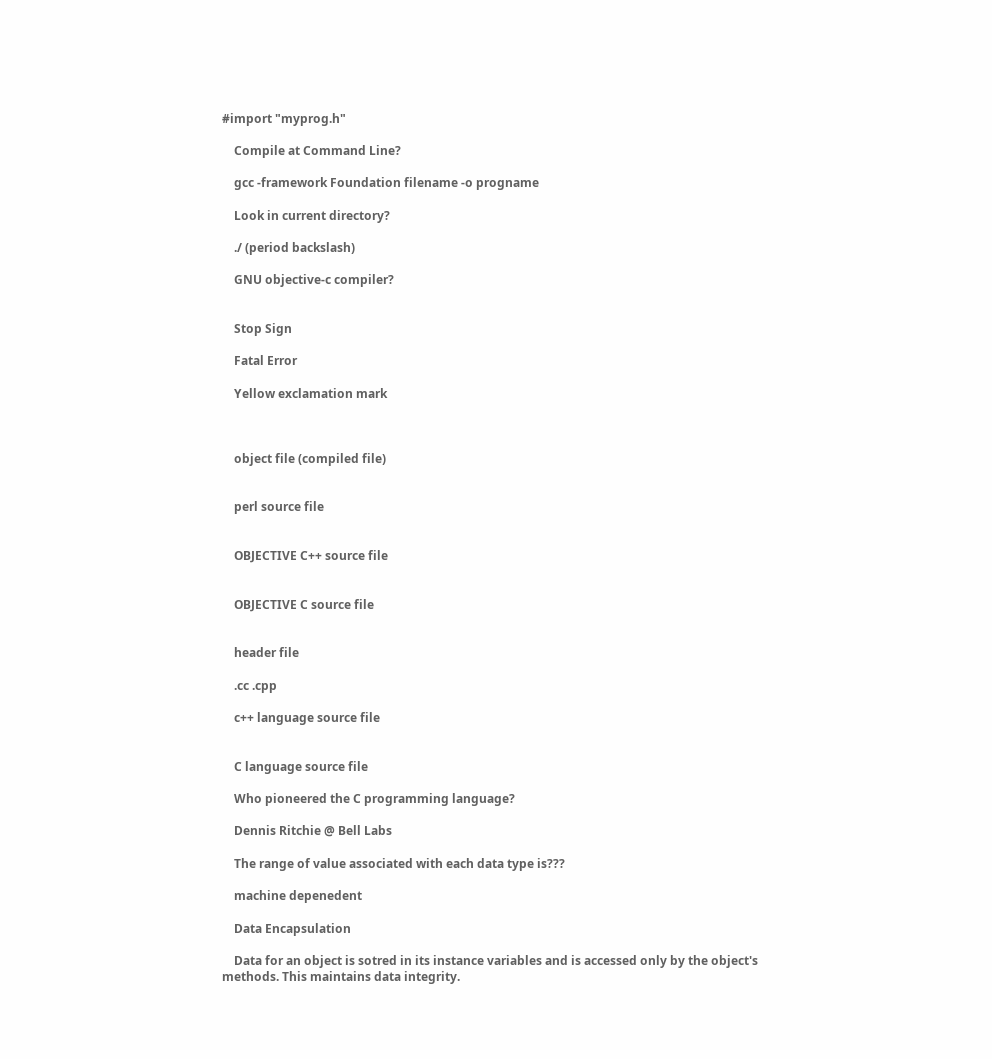#import "myprog.h"

    Compile at Command Line?

    gcc -framework Foundation filename -o progname

    Look in current directory?

    ./ (period backslash)

    GNU objective-c compiler?


    Stop Sign

    Fatal Error

    Yellow exclamation mark



    object file (compiled file)


    perl source file


    OBJECTIVE C++ source file


    OBJECTIVE C source file


    header file

    .cc .cpp

    c++ language source file


    C language source file

    Who pioneered the C programming language?

    Dennis Ritchie @ Bell Labs

    The range of value associated with each data type is???

    machine depenedent

    Data Encapsulation

    Data for an object is sotred in its instance variables and is accessed only by the object's methods. This maintains data integrity.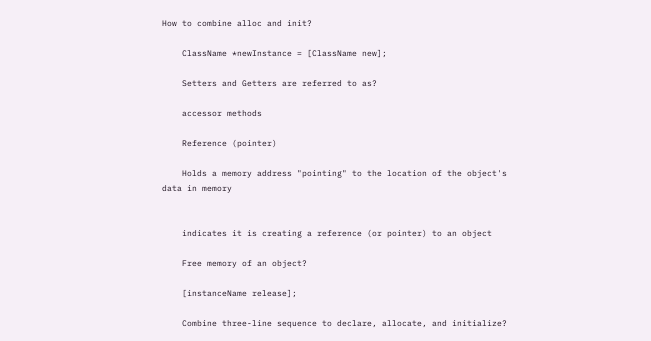How to combine alloc and init?

    ClassName *newInstance = [ClassName new];

    Setters and Getters are referred to as?

    accessor methods

    Reference (pointer)

    Holds a memory address "pointing" to the location of the object's data in memory


    indicates it is creating a reference (or pointer) to an object

    Free memory of an object?

    [instanceName release];

    Combine three-line sequence to declare, allocate, and initialize?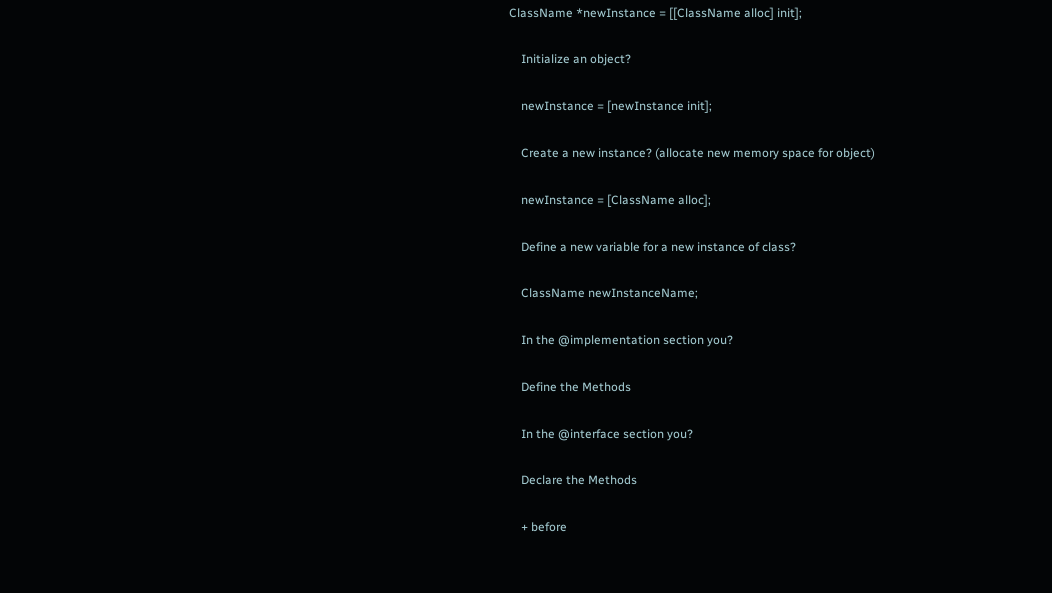ClassName *newInstance = [[ClassName alloc] init];

    Initialize an object?

    newInstance = [newInstance init];

    Create a new instance? (allocate new memory space for object)

    newInstance = [ClassName alloc];

    Define a new variable for a new instance of class?

    ClassName newInstanceName;

    In the @implementation section you?

    Define the Methods

    In the @interface section you?

    Declare the Methods

    + before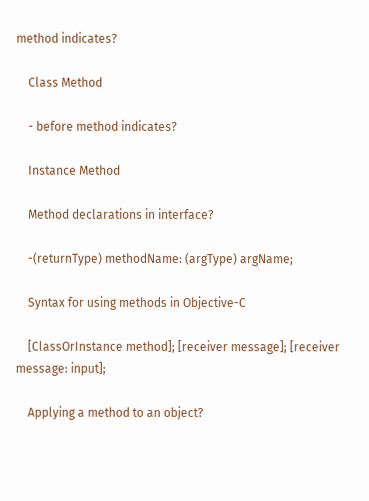method indicates?

    Class Method

    - before method indicates?

    Instance Method

    Method declarations in interface?

    -(returnType) methodName: (argType) argName;

    Syntax for using methods in Objective-C

    [ClassOrInstance method]; [receiver message]; [receiver message: input];

    Applying a method to an object?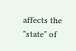affects the "state" of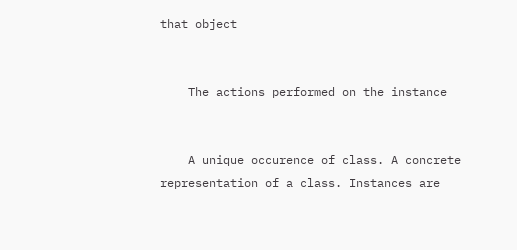that object


    The actions performed on the instance


    A unique occurence of class. A concrete representation of a class. Instances are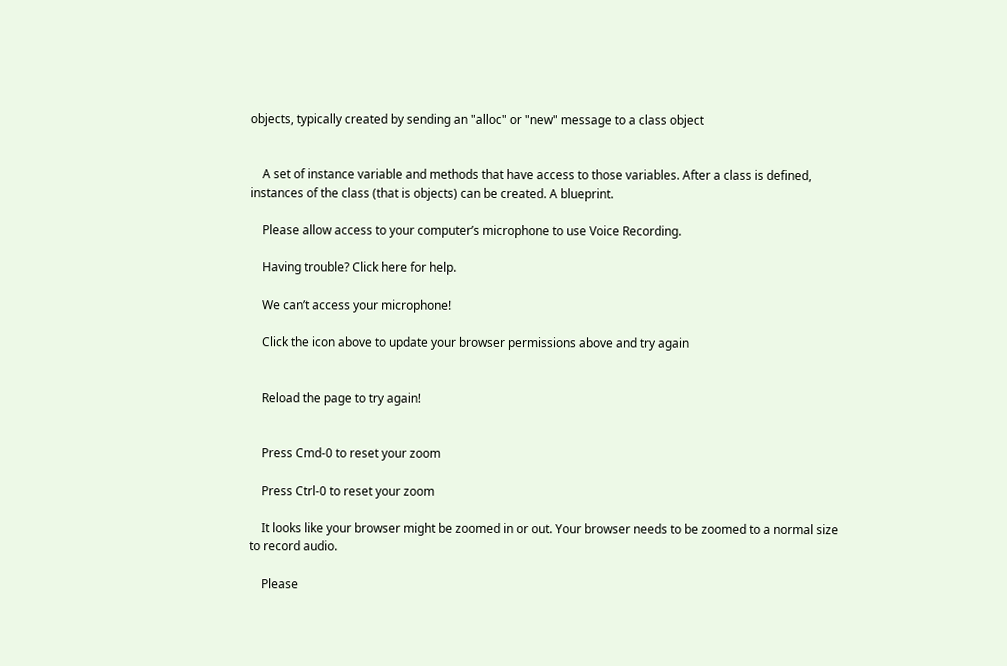objects, typically created by sending an "alloc" or "new" message to a class object


    A set of instance variable and methods that have access to those variables. After a class is defined, instances of the class (that is objects) can be created. A blueprint.

    Please allow access to your computer’s microphone to use Voice Recording.

    Having trouble? Click here for help.

    We can’t access your microphone!

    Click the icon above to update your browser permissions above and try again


    Reload the page to try again!


    Press Cmd-0 to reset your zoom

    Press Ctrl-0 to reset your zoom

    It looks like your browser might be zoomed in or out. Your browser needs to be zoomed to a normal size to record audio.

    Please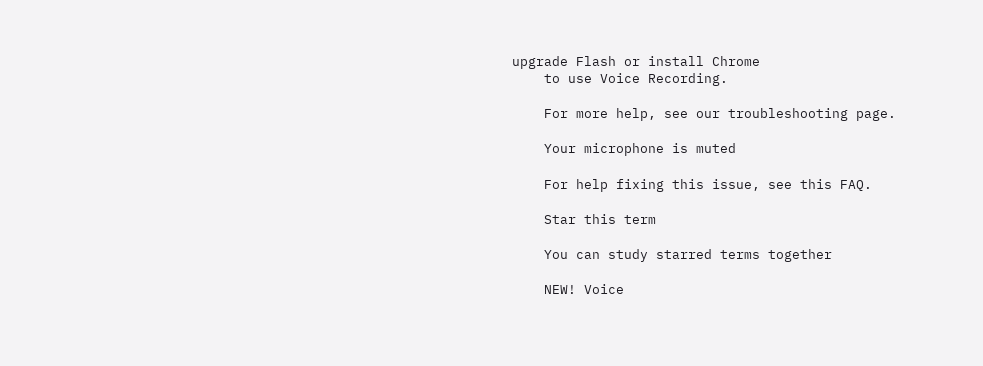upgrade Flash or install Chrome
    to use Voice Recording.

    For more help, see our troubleshooting page.

    Your microphone is muted

    For help fixing this issue, see this FAQ.

    Star this term

    You can study starred terms together

    NEW! Voice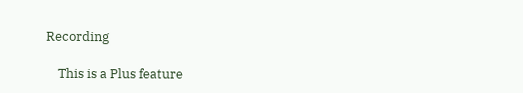Recording

    This is a Plus feature